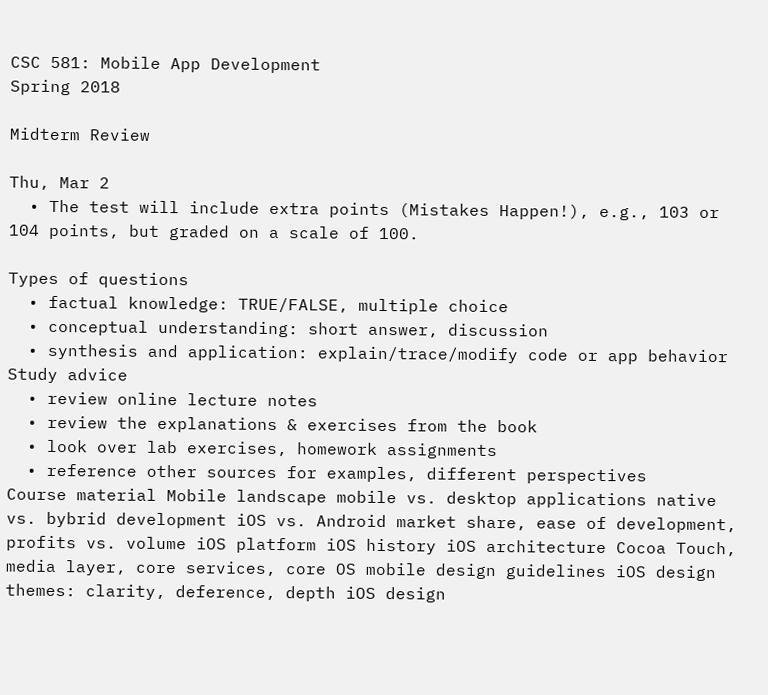CSC 581: Mobile App Development
Spring 2018

Midterm Review

Thu, Mar 2
  • The test will include extra points (Mistakes Happen!), e.g., 103 or 104 points, but graded on a scale of 100.

Types of questions
  • factual knowledge: TRUE/FALSE, multiple choice
  • conceptual understanding: short answer, discussion
  • synthesis and application: explain/trace/modify code or app behavior
Study advice
  • review online lecture notes
  • review the explanations & exercises from the book
  • look over lab exercises, homework assignments
  • reference other sources for examples, different perspectives
Course material Mobile landscape mobile vs. desktop applications native vs. bybrid development iOS vs. Android market share, ease of development, profits vs. volume iOS platform iOS history iOS architecture Cocoa Touch, media layer, core services, core OS mobile design guidelines iOS design themes: clarity, deference, depth iOS design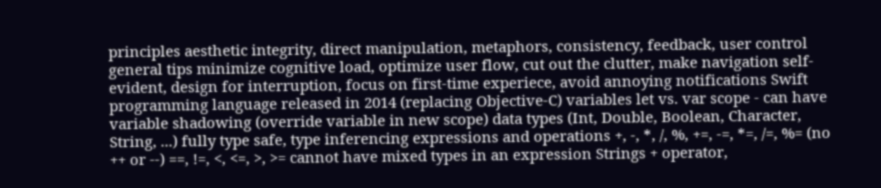principles aesthetic integrity, direct manipulation, metaphors, consistency, feedback, user control general tips minimize cognitive load, optimize user flow, cut out the clutter, make navigation self-evident, design for interruption, focus on first-time experiece, avoid annoying notifications Swift programming language released in 2014 (replacing Objective-C) variables let vs. var scope - can have variable shadowing (override variable in new scope) data types (Int, Double, Boolean, Character, String, ...) fully type safe, type inferencing expressions and operations +, -, *, /, %, +=, -=, *=, /=, %= (no ++ or --) ==, !=, <, <=, >, >= cannot have mixed types in an expression Strings + operator,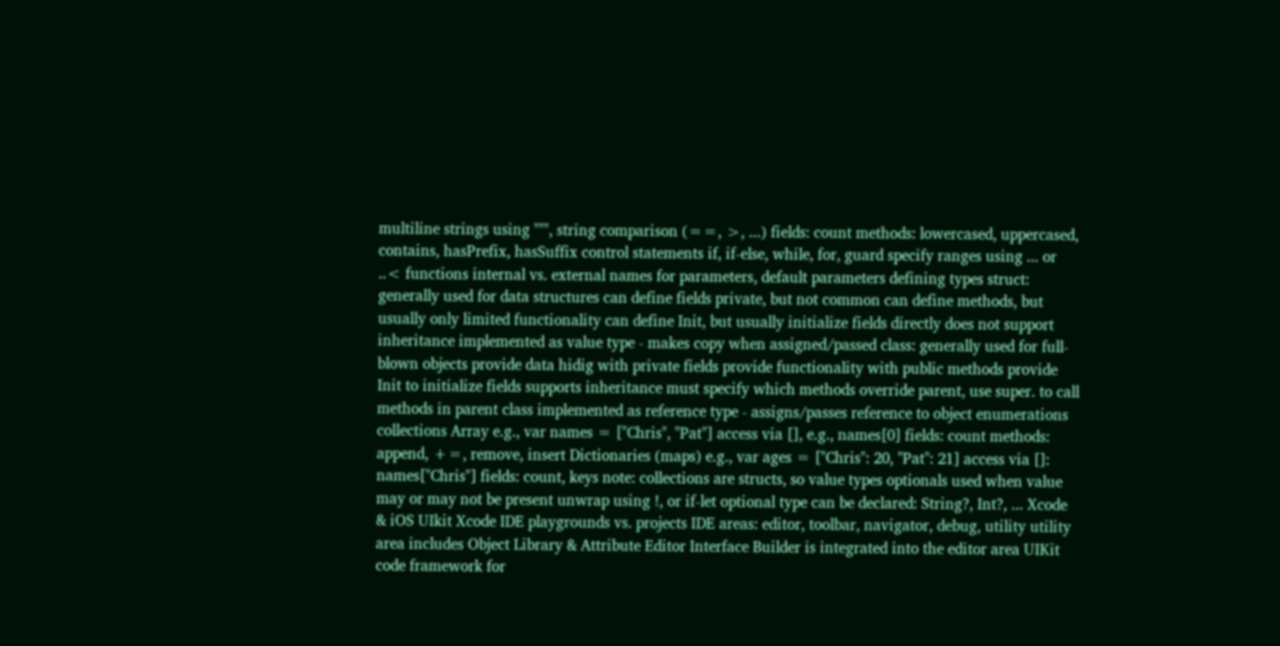multiline strings using """, string comparison (==, >, ...) fields: count methods: lowercased, uppercased, contains, hasPrefix, hasSuffix control statements if, if-else, while, for, guard specify ranges using ... or ..< functions internal vs. external names for parameters, default parameters defining types struct: generally used for data structures can define fields private, but not common can define methods, but usually only limited functionality can define Init, but usually initialize fields directly does not support inheritance implemented as value type - makes copy when assigned/passed class: generally used for full-blown objects provide data hidig with private fields provide functionality with public methods provide Init to initialize fields supports inheritance must specify which methods override parent, use super. to call methods in parent class implemented as reference type - assigns/passes reference to object enumerations collections Array e.g., var names = ["Chris", "Pat"] access via [], e.g., names[0] fields: count methods: append, +=, remove, insert Dictionaries (maps) e.g., var ages = ["Chris": 20, "Pat": 21] access via []: names["Chris"] fields: count, keys note: collections are structs, so value types optionals used when value may or may not be present unwrap using !, or if-let optional type can be declared: String?, Int?, ... Xcode & iOS UIkit Xcode IDE playgrounds vs. projects IDE areas: editor, toolbar, navigator, debug, utility utility area includes Object Library & Attribute Editor Interface Builder is integrated into the editor area UIKit code framework for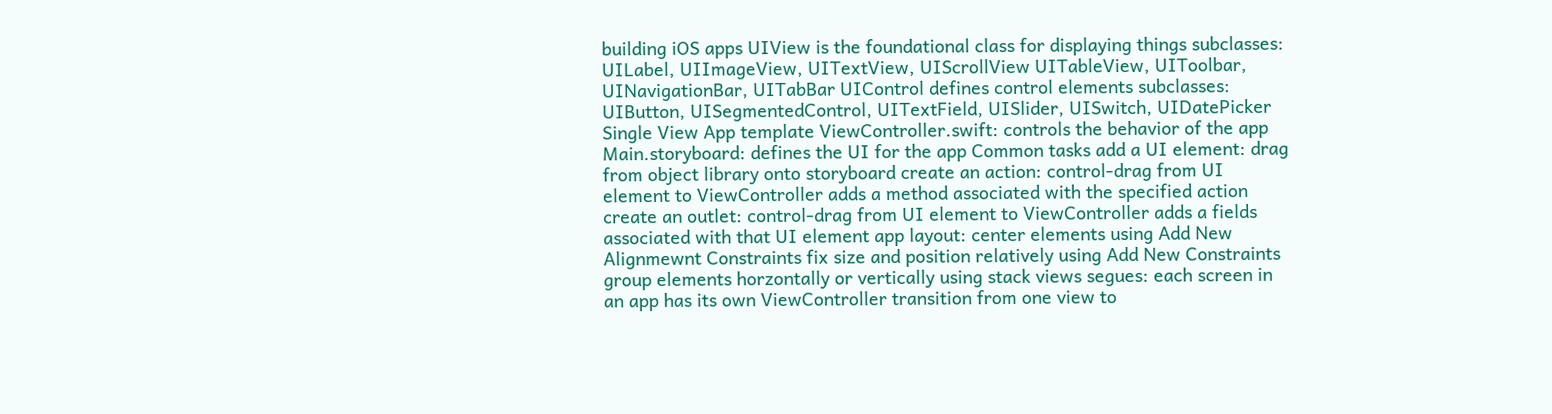building iOS apps UIView is the foundational class for displaying things subclasses: UILabel, UIImageView, UITextView, UIScrollView UITableView, UIToolbar, UINavigationBar, UITabBar UIControl defines control elements subclasses: UIButton, UISegmentedControl, UITextField, UISlider, UISwitch, UIDatePicker Single View App template ViewController.swift: controls the behavior of the app Main.storyboard: defines the UI for the app Common tasks add a UI element: drag from object library onto storyboard create an action: control-drag from UI element to ViewController adds a method associated with the specified action create an outlet: control-drag from UI element to ViewController adds a fields associated with that UI element app layout: center elements using Add New Alignmewnt Constraints fix size and position relatively using Add New Constraints group elements horzontally or vertically using stack views segues: each screen in an app has its own ViewController transition from one view to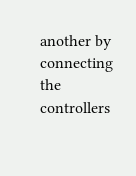another by connecting the controllers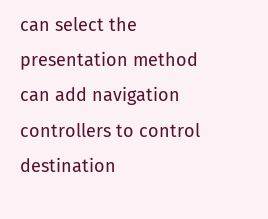can select the presentation method can add navigation controllers to control destination